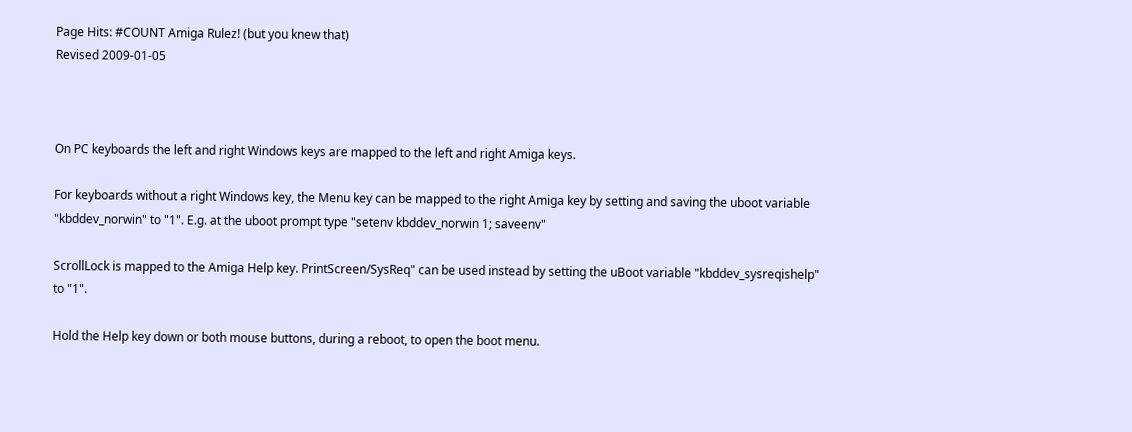Page Hits: #COUNT Amiga Rulez! (but you knew that)
Revised 2009-01-05



On PC keyboards the left and right Windows keys are mapped to the left and right Amiga keys.

For keyboards without a right Windows key, the Menu key can be mapped to the right Amiga key by setting and saving the uboot variable "kbddev_norwin" to "1". E.g. at the uboot prompt type "setenv kbddev_norwin 1; saveenv"

ScrollLock is mapped to the Amiga Help key. PrintScreen/SysReq" can be used instead by setting the uBoot variable "kbddev_sysreqishelp" to "1".

Hold the Help key down or both mouse buttons, during a reboot, to open the boot menu.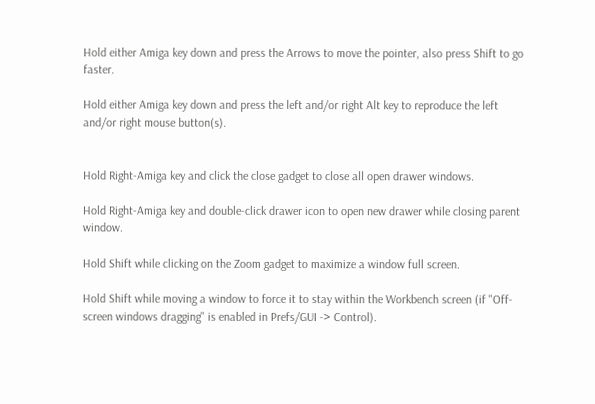Hold either Amiga key down and press the Arrows to move the pointer, also press Shift to go faster.

Hold either Amiga key down and press the left and/or right Alt key to reproduce the left and/or right mouse button(s).


Hold Right-Amiga key and click the close gadget to close all open drawer windows.

Hold Right-Amiga key and double-click drawer icon to open new drawer while closing parent window.

Hold Shift while clicking on the Zoom gadget to maximize a window full screen.

Hold Shift while moving a window to force it to stay within the Workbench screen (if "Off-screen windows dragging" is enabled in Prefs/GUI -> Control).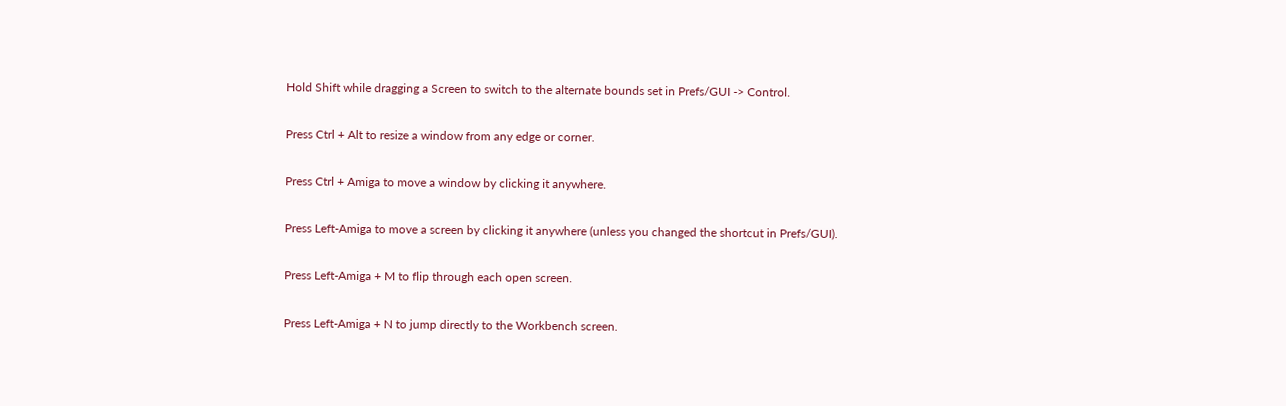Hold Shift while dragging a Screen to switch to the alternate bounds set in Prefs/GUI -> Control.

Press Ctrl + Alt to resize a window from any edge or corner.

Press Ctrl + Amiga to move a window by clicking it anywhere.

Press Left-Amiga to move a screen by clicking it anywhere (unless you changed the shortcut in Prefs/GUI).

Press Left-Amiga + M to flip through each open screen.

Press Left-Amiga + N to jump directly to the Workbench screen.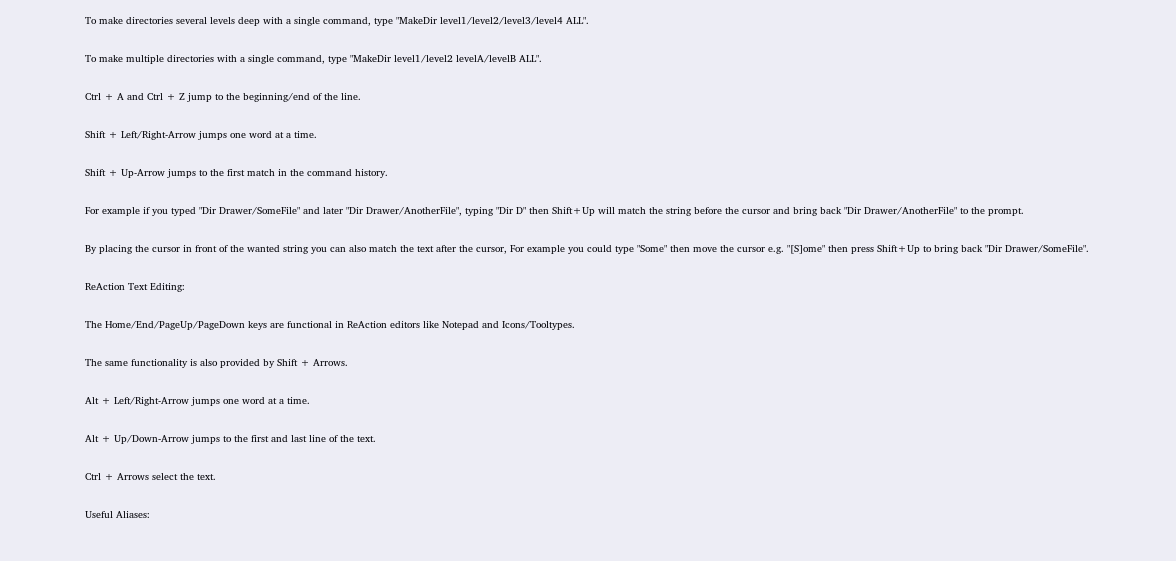To make directories several levels deep with a single command, type "MakeDir level1/level2/level3/level4 ALL".

To make multiple directories with a single command, type "MakeDir level1/level2 levelA/levelB ALL".

Ctrl + A and Ctrl + Z jump to the beginning/end of the line.

Shift + Left/Right-Arrow jumps one word at a time.

Shift + Up-Arrow jumps to the first match in the command history.

For example if you typed "Dir Drawer/SomeFile" and later "Dir Drawer/AnotherFile", typing "Dir D" then Shift+Up will match the string before the cursor and bring back "Dir Drawer/AnotherFile" to the prompt.

By placing the cursor in front of the wanted string you can also match the text after the cursor, For example you could type "Some" then move the cursor e.g. "[S]ome" then press Shift+Up to bring back "Dir Drawer/SomeFile".

ReAction Text Editing:

The Home/End/PageUp/PageDown keys are functional in ReAction editors like Notepad and Icons/Tooltypes.

The same functionality is also provided by Shift + Arrows.

Alt + Left/Right-Arrow jumps one word at a time.

Alt + Up/Down-Arrow jumps to the first and last line of the text.

Ctrl + Arrows select the text.

Useful Aliases: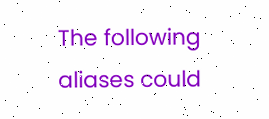The following aliases could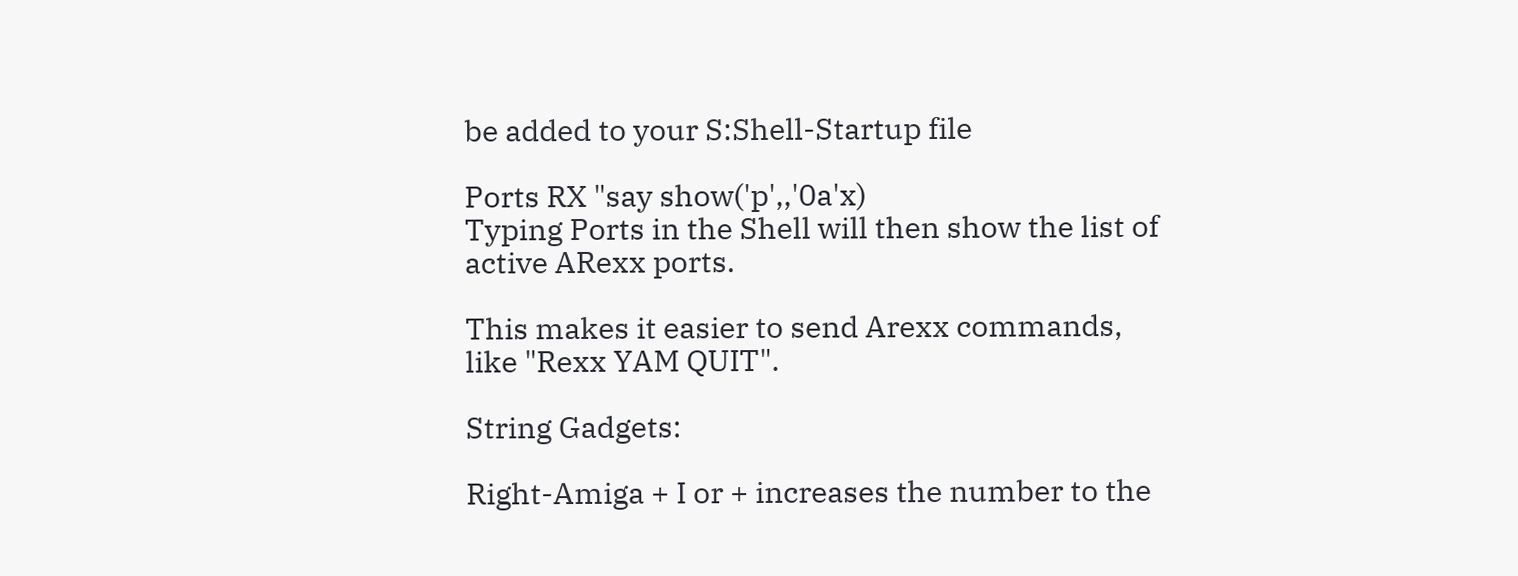be added to your S:Shell-Startup file

Ports RX "say show('p',,'0a'x)
Typing Ports in the Shell will then show the list of active ARexx ports.

This makes it easier to send Arexx commands, like "Rexx YAM QUIT".

String Gadgets:

Right-Amiga + I or + increases the number to the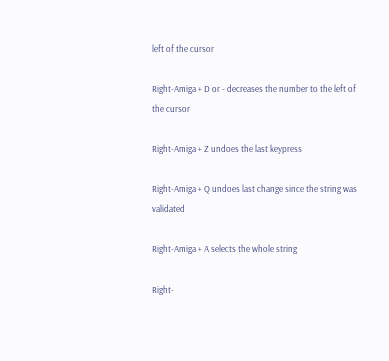left of the cursor

Right-Amiga + D or - decreases the number to the left of the cursor

Right-Amiga + Z undoes the last keypress

Right-Amiga + Q undoes last change since the string was validated

Right-Amiga + A selects the whole string

Right-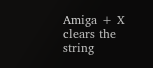Amiga + X clears the string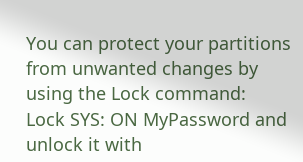You can protect your partitions from unwanted changes by using the Lock command:
Lock SYS: ON MyPassword and unlock it with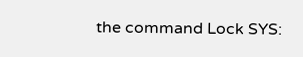the command Lock SYS: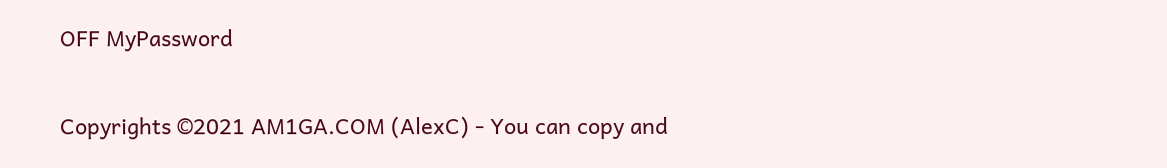OFF MyPassword


Copyrights ©2021 AM1GA.COM (AlexC) - You can copy and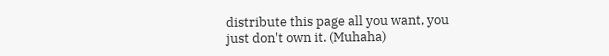distribute this page all you want, you just don't own it. (Muhaha)